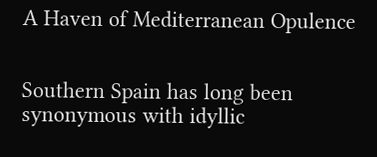A Haven of Mediterranean Opulence


Southern Spain has long been synonymous with idyllic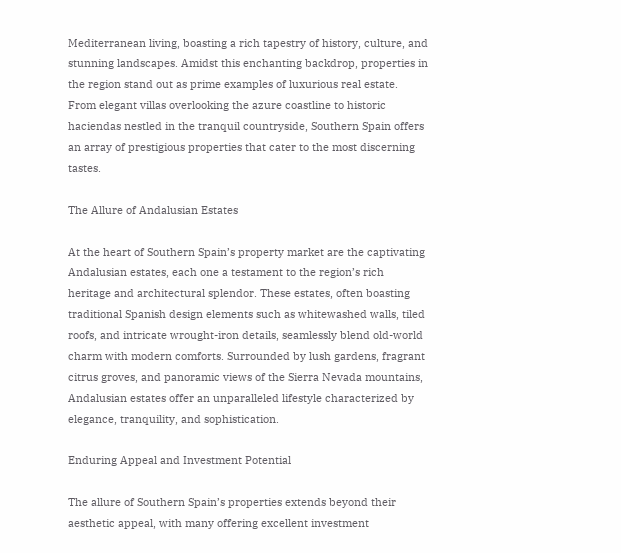Mediterranean living, boasting a rich tapestry of history, culture, and stunning landscapes. Amidst this enchanting backdrop, properties in the region stand out as prime examples of luxurious real estate. From elegant villas overlooking the azure coastline to historic haciendas nestled in the tranquil countryside, Southern Spain offers an array of prestigious properties that cater to the most discerning tastes.

The Allure of Andalusian Estates

At the heart of Southern Spain’s property market are the captivating Andalusian estates, each one a testament to the region’s rich heritage and architectural splendor. These estates, often boasting traditional Spanish design elements such as whitewashed walls, tiled roofs, and intricate wrought-iron details, seamlessly blend old-world charm with modern comforts. Surrounded by lush gardens, fragrant citrus groves, and panoramic views of the Sierra Nevada mountains, Andalusian estates offer an unparalleled lifestyle characterized by elegance, tranquility, and sophistication.

Enduring Appeal and Investment Potential

The allure of Southern Spain’s properties extends beyond their aesthetic appeal, with many offering excellent investment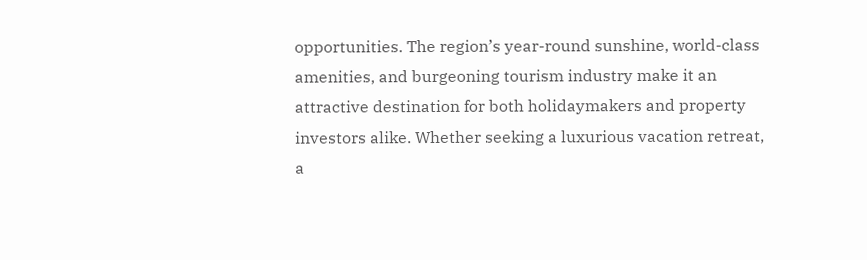opportunities. The region’s year-round sunshine, world-class amenities, and burgeoning tourism industry make it an attractive destination for both holidaymakers and property investors alike. Whether seeking a luxurious vacation retreat, a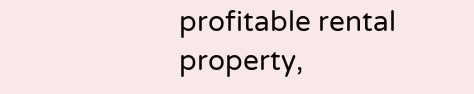profitable rental property,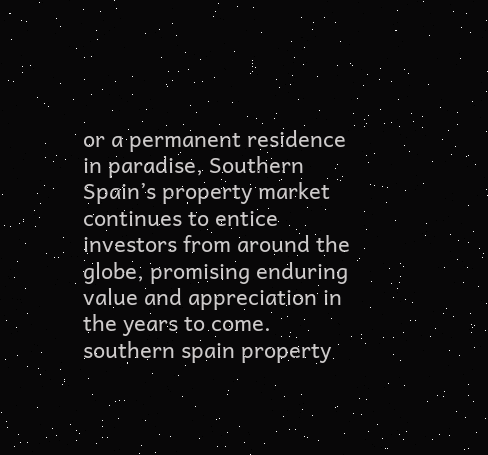or a permanent residence in paradise, Southern Spain’s property market continues to entice investors from around the globe, promising enduring value and appreciation in the years to come. southern spain property